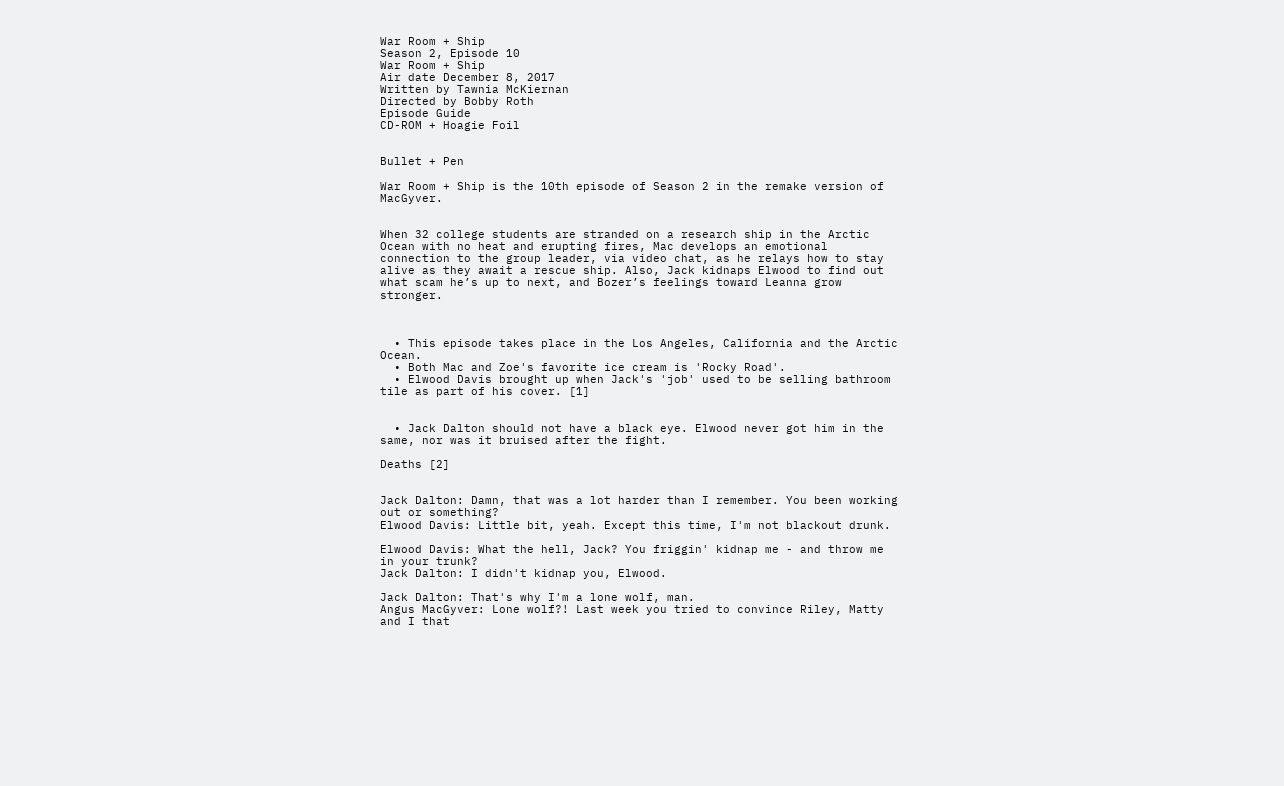War Room + Ship
Season 2, Episode 10
War Room + Ship
Air date December 8, 2017
Written by Tawnia McKiernan
Directed by Bobby Roth
Episode Guide
CD-ROM + Hoagie Foil


Bullet + Pen

War Room + Ship is the 10th episode of Season 2 in the remake version of MacGyver.


When 32 college students are stranded on a research ship in the Arctic Ocean with no heat and erupting fires, Mac develops an emotional connection to the group leader, via video chat, as he relays how to stay alive as they await a rescue ship. Also, Jack kidnaps Elwood to find out what scam he’s up to next, and Bozer’s feelings toward Leanna grow stronger.



  • This episode takes place in the Los Angeles, California and the Arctic Ocean.
  • Both Mac and Zoe's favorite ice cream is 'Rocky Road'.
  • Elwood Davis brought up when Jack's 'job' used to be selling bathroom tile as part of his cover. [1]


  • Jack Dalton should not have a black eye. Elwood never got him in the same, nor was it bruised after the fight.

Deaths [2]


Jack Dalton: Damn, that was a lot harder than I remember. You been working out or something?
Elwood Davis: Little bit, yeah. Except this time, I'm not blackout drunk.

Elwood Davis: What the hell, Jack? You friggin' kidnap me - and throw me in your trunk?
Jack Dalton: I didn't kidnap you, Elwood.

Jack Dalton: That's why I'm a lone wolf, man.
Angus MacGyver: Lone wolf?! Last week you tried to convince Riley, Matty and I that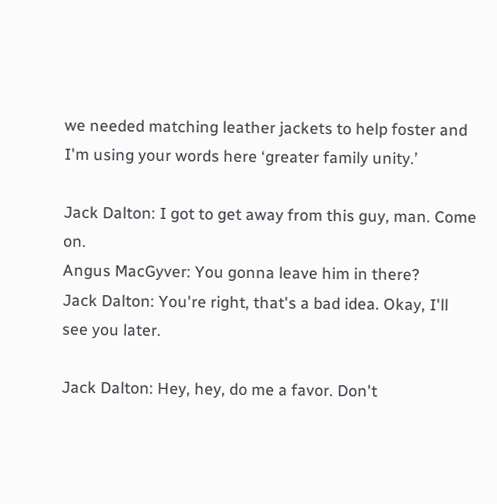we needed matching leather jackets to help foster and I'm using your words here ‘greater family unity.’

Jack Dalton: I got to get away from this guy, man. Come on.
Angus MacGyver: You gonna leave him in there?
Jack Dalton: You're right, that's a bad idea. Okay, I'll see you later.

Jack Dalton: Hey, hey, do me a favor. Don't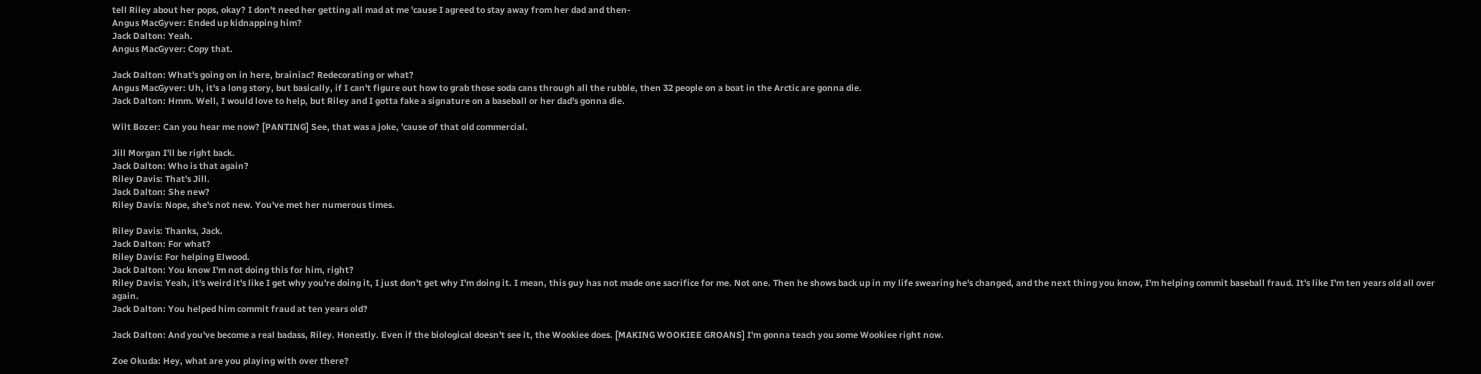tell Riley about her pops, okay? I don't need her getting all mad at me 'cause I agreed to stay away from her dad and then-
Angus MacGyver: Ended up kidnapping him?
Jack Dalton: Yeah.
Angus MacGyver: Copy that.

Jack Dalton: What's going on in here, brainiac? Redecorating or what?
Angus MacGyver: Uh, it's a long story, but basically, if I can't figure out how to grab those soda cans through all the rubble, then 32 people on a boat in the Arctic are gonna die.
Jack Dalton: Hmm. Well, I would love to help, but Riley and I gotta fake a signature on a baseball or her dad's gonna die.

Wilt Bozer: Can you hear me now? [PANTING] See, that was a joke, 'cause of that old commercial.

Jill Morgan I'll be right back.
Jack Dalton: Who is that again?
Riley Davis: That's Jill.
Jack Dalton: She new?
Riley Davis: Nope, she's not new. You've met her numerous times.

Riley Davis: Thanks, Jack.
Jack Dalton: For what?
Riley Davis: For helping Elwood.
Jack Dalton: You know I'm not doing this for him, right?
Riley Davis: Yeah, it's weird it's like I get why you're doing it, I just don't get why I'm doing it. I mean, this guy has not made one sacrifice for me. Not one. Then he shows back up in my life swearing he's changed, and the next thing you know, I'm helping commit baseball fraud. It's like I'm ten years old all over again.
Jack Dalton: You helped him commit fraud at ten years old?

Jack Dalton: And you've become a real badass, Riley. Honestly. Even if the biological doesn't see it, the Wookiee does. [MAKING WOOKIEE GROANS] I'm gonna teach you some Wookiee right now.

Zoe Okuda: Hey, what are you playing with over there?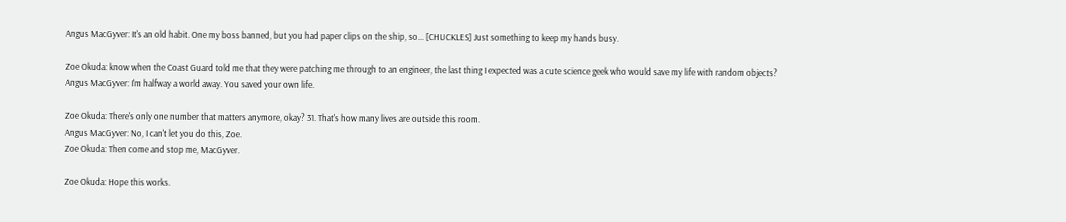Angus MacGyver: It's an old habit. One my boss banned, but you had paper clips on the ship, so... [CHUCKLES] Just something to keep my hands busy.

Zoe Okuda: know when the Coast Guard told me that they were patching me through to an engineer, the last thing I expected was a cute science geek who would save my life with random objects?
Angus MacGyver: I'm halfway a world away. You saved your own life.

Zoe Okuda: There's only one number that matters anymore, okay? 31. That's how many lives are outside this room.
Angus MacGyver: No, I can't let you do this, Zoe.
Zoe Okuda: Then come and stop me, MacGyver.

Zoe Okuda: Hope this works.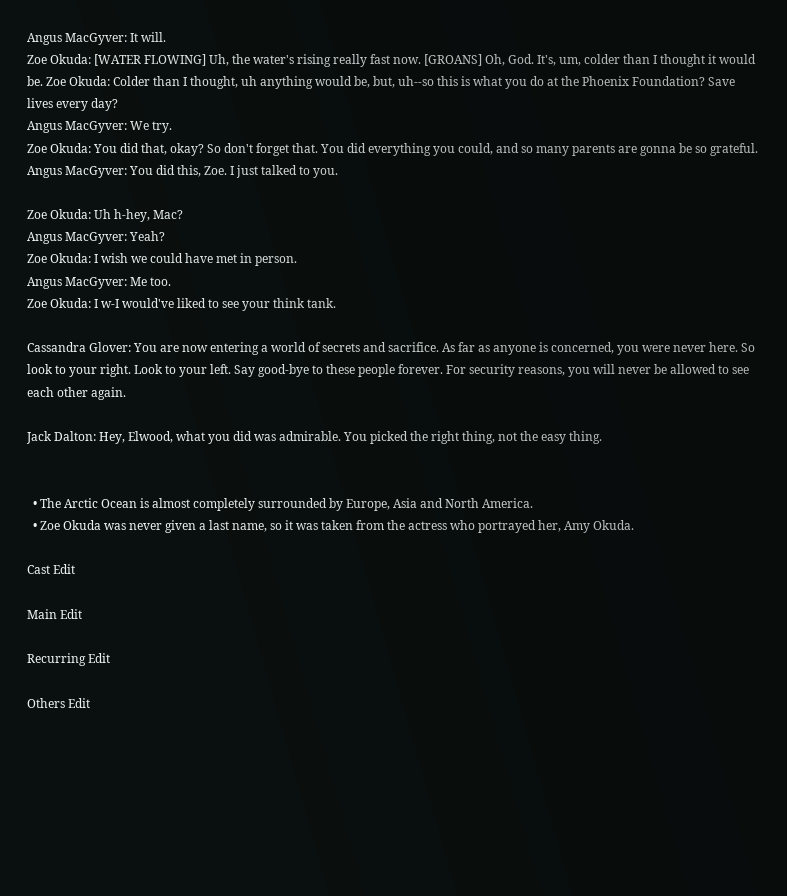Angus MacGyver: It will.
Zoe Okuda: [WATER FLOWING] Uh, the water's rising really fast now. [GROANS] Oh, God. It's, um, colder than I thought it would be. Zoe Okuda: Colder than I thought, uh anything would be, but, uh--so this is what you do at the Phoenix Foundation? Save lives every day?
Angus MacGyver: We try.
Zoe Okuda: You did that, okay? So don't forget that. You did everything you could, and so many parents are gonna be so grateful.
Angus MacGyver: You did this, Zoe. I just talked to you.

Zoe Okuda: Uh h-hey, Mac?
Angus MacGyver: Yeah?
Zoe Okuda: I wish we could have met in person.
Angus MacGyver: Me too.
Zoe Okuda: I w-I would've liked to see your think tank.

Cassandra Glover: You are now entering a world of secrets and sacrifice. As far as anyone is concerned, you were never here. So look to your right. Look to your left. Say good-bye to these people forever. For security reasons, you will never be allowed to see each other again.

Jack Dalton: Hey, Elwood, what you did was admirable. You picked the right thing, not the easy thing.


  • The Arctic Ocean is almost completely surrounded by Europe, Asia and North America.
  • Zoe Okuda was never given a last name, so it was taken from the actress who portrayed her, Amy Okuda.

Cast Edit

Main Edit

Recurring Edit

Others Edit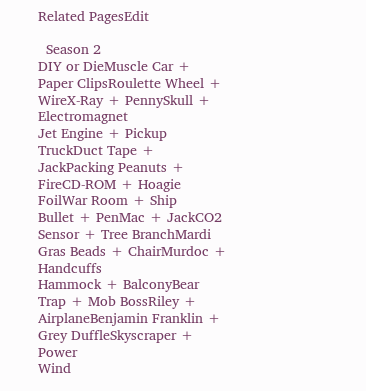Related PagesEdit

  Season 2
DIY or DieMuscle Car + Paper ClipsRoulette Wheel + WireX-Ray + PennySkull + Electromagnet
Jet Engine + Pickup TruckDuct Tape + JackPacking Peanuts + FireCD-ROM + Hoagie FoilWar Room + Ship
Bullet + PenMac + JackCO2 Sensor + Tree BranchMardi Gras Beads + ChairMurdoc + Handcuffs
Hammock + BalconyBear Trap + Mob BossRiley + AirplaneBenjamin Franklin + Grey DuffleSkyscraper + Power
Wind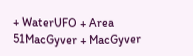+ WaterUFO + Area 51MacGyver + MacGyver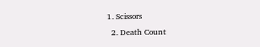1. Scissors
  2. Death Count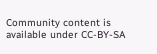Community content is available under CC-BY-SA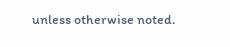unless otherwise noted.